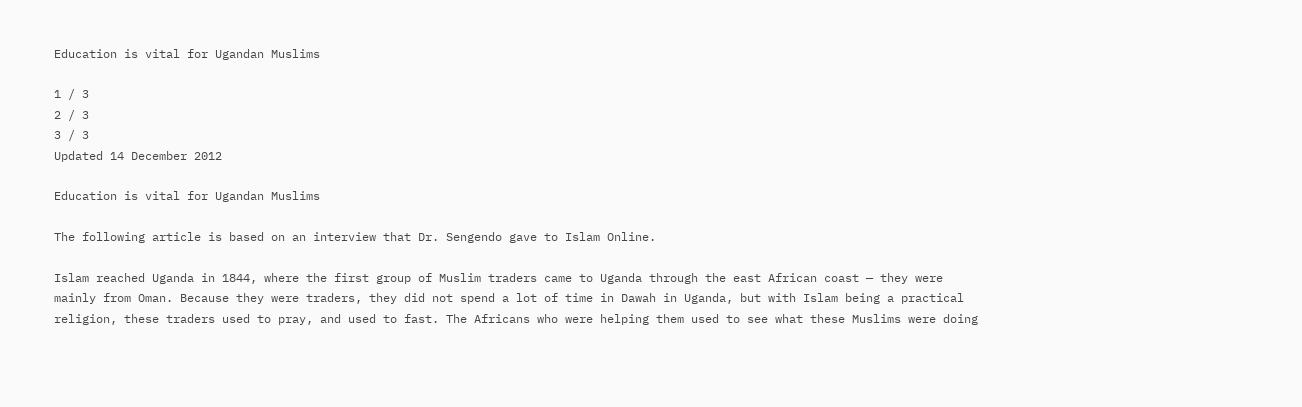Education is vital for Ugandan Muslims

1 / 3
2 / 3
3 / 3
Updated 14 December 2012

Education is vital for Ugandan Muslims

The following article is based on an interview that Dr. Sengendo gave to Islam Online.

Islam reached Uganda in 1844, where the first group of Muslim traders came to Uganda through the east African coast — they were mainly from Oman. Because they were traders, they did not spend a lot of time in Dawah in Uganda, but with Islam being a practical religion, these traders used to pray, and used to fast. The Africans who were helping them used to see what these Muslims were doing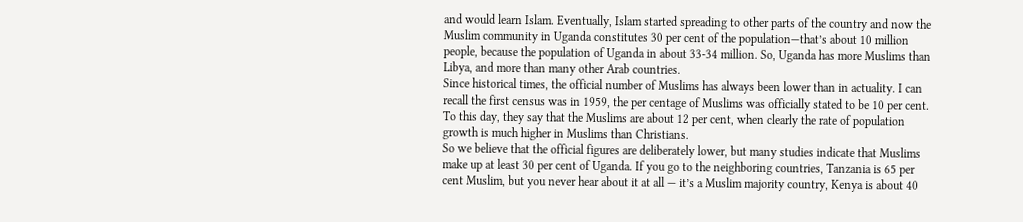and would learn Islam. Eventually, Islam started spreading to other parts of the country and now the Muslim community in Uganda constitutes 30 per cent of the population—that’s about 10 million people, because the population of Uganda in about 33-34 million. So, Uganda has more Muslims than Libya, and more than many other Arab countries.
Since historical times, the official number of Muslims has always been lower than in actuality. I can recall the first census was in 1959, the per centage of Muslims was officially stated to be 10 per cent. To this day, they say that the Muslims are about 12 per cent, when clearly the rate of population growth is much higher in Muslims than Christians.
So we believe that the official figures are deliberately lower, but many studies indicate that Muslims make up at least 30 per cent of Uganda. If you go to the neighboring countries, Tanzania is 65 per cent Muslim, but you never hear about it at all — it’s a Muslim majority country, Kenya is about 40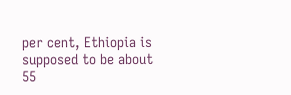per cent, Ethiopia is supposed to be about 55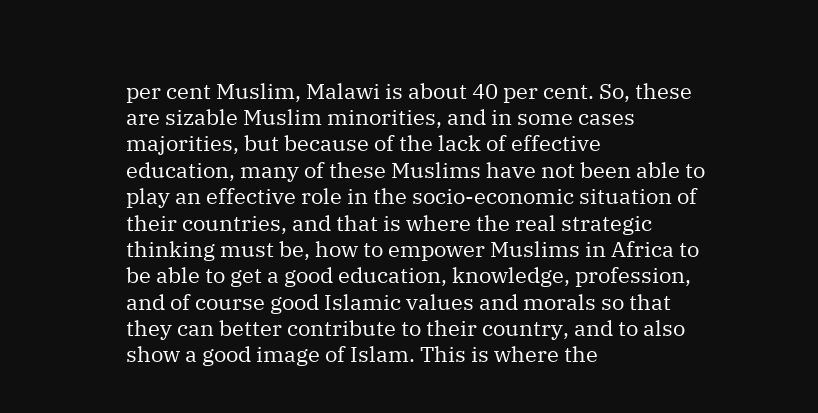per cent Muslim, Malawi is about 40 per cent. So, these are sizable Muslim minorities, and in some cases majorities, but because of the lack of effective education, many of these Muslims have not been able to play an effective role in the socio-economic situation of their countries, and that is where the real strategic thinking must be, how to empower Muslims in Africa to be able to get a good education, knowledge, profession, and of course good Islamic values and morals so that they can better contribute to their country, and to also show a good image of Islam. This is where the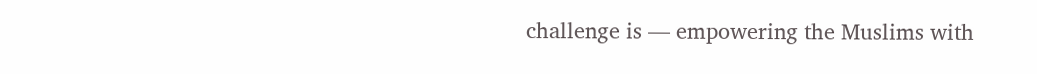challenge is — empowering the Muslims with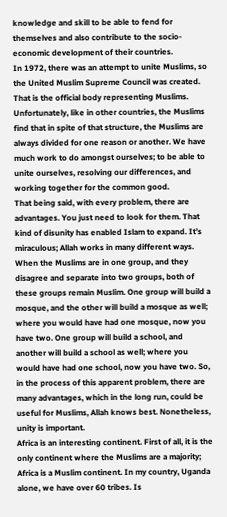knowledge and skill to be able to fend for themselves and also contribute to the socio-economic development of their countries.
In 1972, there was an attempt to unite Muslims, so the United Muslim Supreme Council was created. That is the official body representing Muslims. Unfortunately, like in other countries, the Muslims find that in spite of that structure, the Muslims are always divided for one reason or another. We have much work to do amongst ourselves; to be able to unite ourselves, resolving our differences, and working together for the common good.
That being said, with every problem, there are advantages. You just need to look for them. That kind of disunity has enabled Islam to expand. It’s miraculous; Allah works in many different ways. When the Muslims are in one group, and they disagree and separate into two groups, both of these groups remain Muslim. One group will build a mosque, and the other will build a mosque as well; where you would have had one mosque, now you have two. One group will build a school, and another will build a school as well; where you would have had one school, now you have two. So, in the process of this apparent problem, there are many advantages, which in the long run, could be useful for Muslims, Allah knows best. Nonetheless, unity is important.
Africa is an interesting continent. First of all, it is the only continent where the Muslims are a majority; Africa is a Muslim continent. In my country, Uganda alone, we have over 60 tribes. Is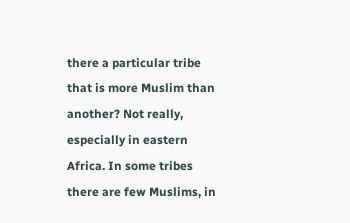there a particular tribe that is more Muslim than another? Not really, especially in eastern Africa. In some tribes there are few Muslims, in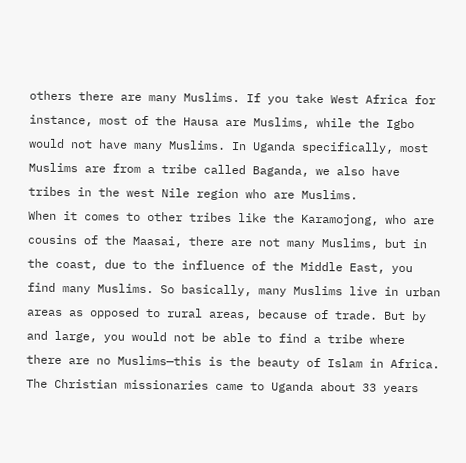others there are many Muslims. If you take West Africa for instance, most of the Hausa are Muslims, while the Igbo would not have many Muslims. In Uganda specifically, most Muslims are from a tribe called Baganda, we also have tribes in the west Nile region who are Muslims.
When it comes to other tribes like the Karamojong, who are cousins of the Maasai, there are not many Muslims, but in the coast, due to the influence of the Middle East, you find many Muslims. So basically, many Muslims live in urban areas as opposed to rural areas, because of trade. But by and large, you would not be able to find a tribe where there are no Muslims—this is the beauty of Islam in Africa.
The Christian missionaries came to Uganda about 33 years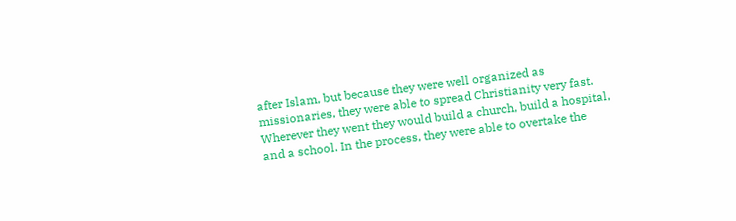after Islam, but because they were well organized as missionaries, they were able to spread Christianity very fast. Wherever they went they would build a church, build a hospital, and a school. In the process, they were able to overtake the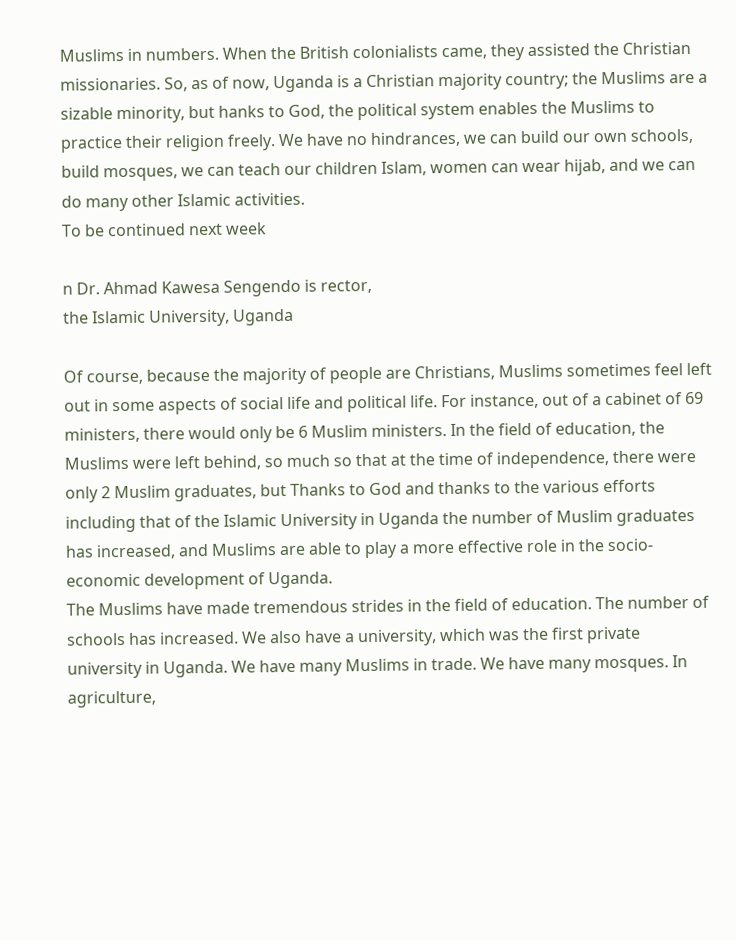Muslims in numbers. When the British colonialists came, they assisted the Christian missionaries. So, as of now, Uganda is a Christian majority country; the Muslims are a sizable minority, but hanks to God, the political system enables the Muslims to practice their religion freely. We have no hindrances, we can build our own schools, build mosques, we can teach our children Islam, women can wear hijab, and we can do many other Islamic activities.
To be continued next week

n Dr. Ahmad Kawesa Sengendo is rector,
the Islamic University, Uganda

Of course, because the majority of people are Christians, Muslims sometimes feel left out in some aspects of social life and political life. For instance, out of a cabinet of 69 ministers, there would only be 6 Muslim ministers. In the field of education, the Muslims were left behind, so much so that at the time of independence, there were only 2 Muslim graduates, but Thanks to God and thanks to the various efforts including that of the Islamic University in Uganda the number of Muslim graduates has increased, and Muslims are able to play a more effective role in the socio-economic development of Uganda.
The Muslims have made tremendous strides in the field of education. The number of schools has increased. We also have a university, which was the first private university in Uganda. We have many Muslims in trade. We have many mosques. In agriculture,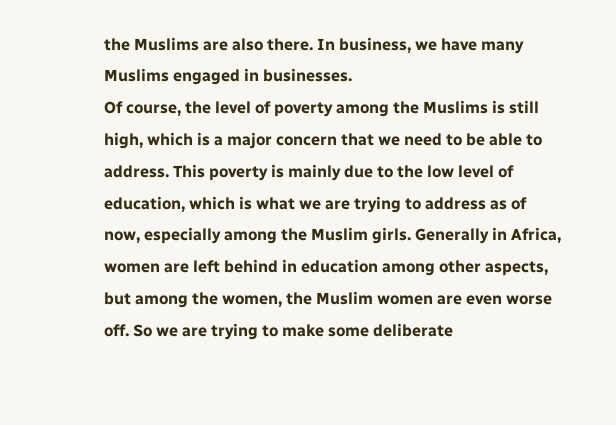the Muslims are also there. In business, we have many Muslims engaged in businesses.
Of course, the level of poverty among the Muslims is still high, which is a major concern that we need to be able to address. This poverty is mainly due to the low level of education, which is what we are trying to address as of now, especially among the Muslim girls. Generally in Africa, women are left behind in education among other aspects, but among the women, the Muslim women are even worse off. So we are trying to make some deliberate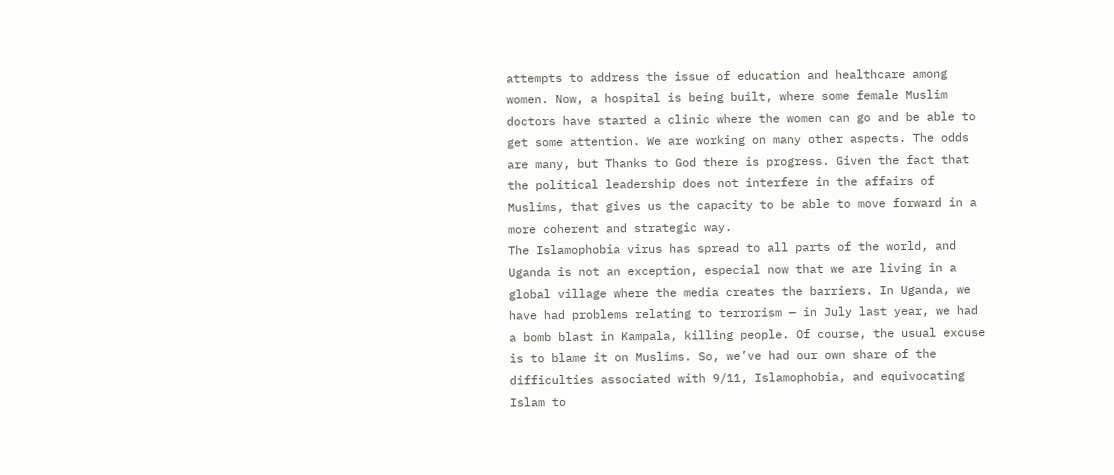attempts to address the issue of education and healthcare among women. Now, a hospital is being built, where some female Muslim doctors have started a clinic where the women can go and be able to get some attention. We are working on many other aspects. The odds are many, but Thanks to God there is progress. Given the fact that the political leadership does not interfere in the affairs of Muslims, that gives us the capacity to be able to move forward in a more coherent and strategic way.
The Islamophobia virus has spread to all parts of the world, and Uganda is not an exception, especial now that we are living in a global village where the media creates the barriers. In Uganda, we have had problems relating to terrorism — in July last year, we had a bomb blast in Kampala, killing people. Of course, the usual excuse is to blame it on Muslims. So, we’ve had our own share of the difficulties associated with 9/11, Islamophobia, and equivocating Islam to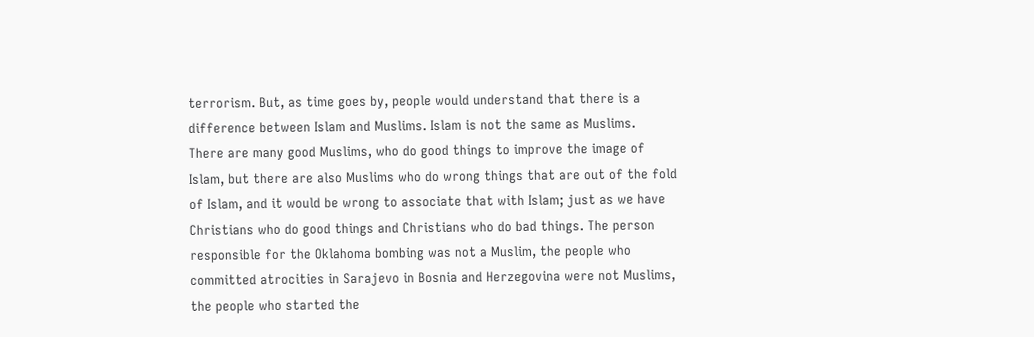terrorism. But, as time goes by, people would understand that there is a difference between Islam and Muslims. Islam is not the same as Muslims.
There are many good Muslims, who do good things to improve the image of Islam, but there are also Muslims who do wrong things that are out of the fold of Islam, and it would be wrong to associate that with Islam; just as we have Christians who do good things and Christians who do bad things. The person responsible for the Oklahoma bombing was not a Muslim, the people who committed atrocities in Sarajevo in Bosnia and Herzegovina were not Muslims, the people who started the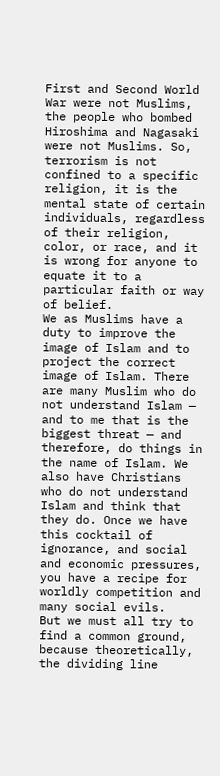First and Second World War were not Muslims, the people who bombed Hiroshima and Nagasaki were not Muslims. So, terrorism is not confined to a specific religion, it is the mental state of certain individuals, regardless of their religion, color, or race, and it is wrong for anyone to equate it to a particular faith or way of belief.
We as Muslims have a duty to improve the image of Islam and to project the correct image of Islam. There are many Muslim who do not understand Islam — and to me that is the biggest threat — and therefore, do things in the name of Islam. We also have Christians who do not understand Islam and think that they do. Once we have this cocktail of ignorance, and social and economic pressures, you have a recipe for worldly competition and many social evils.
But we must all try to find a common ground, because theoretically, the dividing line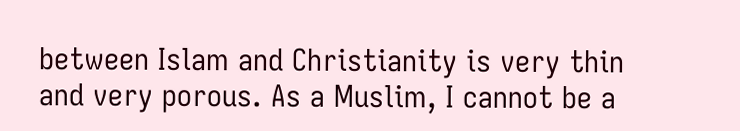between Islam and Christianity is very thin and very porous. As a Muslim, I cannot be a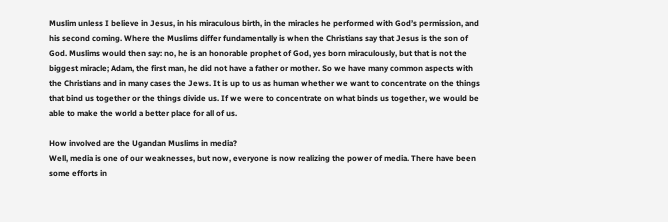Muslim unless I believe in Jesus, in his miraculous birth, in the miracles he performed with God’s permission, and his second coming. Where the Muslims differ fundamentally is when the Christians say that Jesus is the son of God. Muslims would then say: no, he is an honorable prophet of God, yes born miraculously, but that is not the biggest miracle; Adam, the first man, he did not have a father or mother. So we have many common aspects with the Christians and in many cases the Jews. It is up to us as human whether we want to concentrate on the things that bind us together or the things divide us. If we were to concentrate on what binds us together, we would be able to make the world a better place for all of us.

How involved are the Ugandan Muslims in media?
Well, media is one of our weaknesses, but now, everyone is now realizing the power of media. There have been some efforts in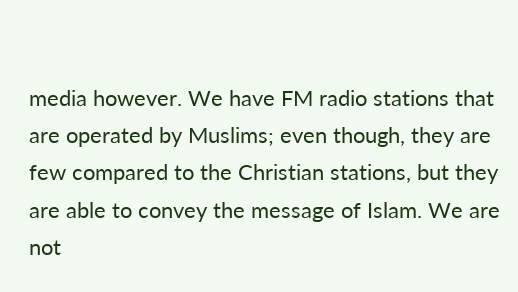media however. We have FM radio stations that are operated by Muslims; even though, they are few compared to the Christian stations, but they are able to convey the message of Islam. We are not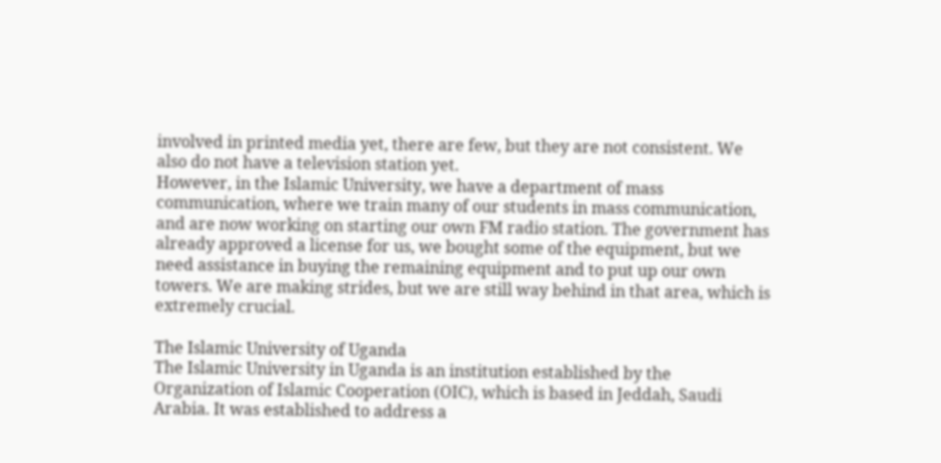involved in printed media yet, there are few, but they are not consistent. We also do not have a television station yet.
However, in the Islamic University, we have a department of mass communication, where we train many of our students in mass communication, and are now working on starting our own FM radio station. The government has already approved a license for us, we bought some of the equipment, but we need assistance in buying the remaining equipment and to put up our own towers. We are making strides, but we are still way behind in that area, which is extremely crucial.

The Islamic University of Uganda
The Islamic University in Uganda is an institution established by the Organization of Islamic Cooperation (OIC), which is based in Jeddah, Saudi
Arabia. It was established to address a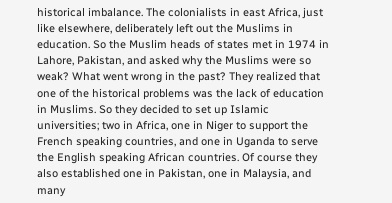historical imbalance. The colonialists in east Africa, just like elsewhere, deliberately left out the Muslims in education. So the Muslim heads of states met in 1974 in Lahore, Pakistan, and asked why the Muslims were so weak? What went wrong in the past? They realized that one of the historical problems was the lack of education in Muslims. So they decided to set up Islamic universities; two in Africa, one in Niger to support the French speaking countries, and one in Uganda to serve the English speaking African countries. Of course they also established one in Pakistan, one in Malaysia, and many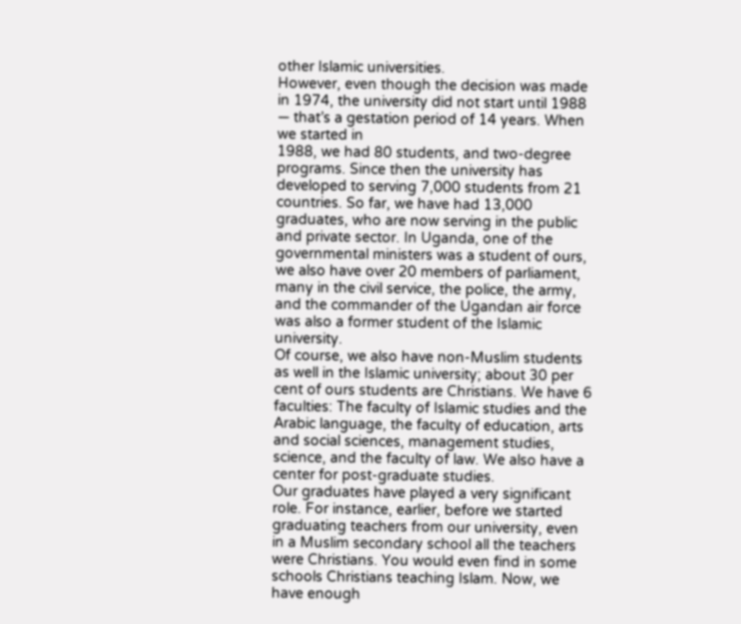other Islamic universities.
However, even though the decision was made in 1974, the university did not start until 1988 — that’s a gestation period of 14 years. When we started in
1988, we had 80 students, and two-degree programs. Since then the university has developed to serving 7,000 students from 21 countries. So far, we have had 13,000 graduates, who are now serving in the public and private sector. In Uganda, one of the governmental ministers was a student of ours, we also have over 20 members of parliament, many in the civil service, the police, the army, and the commander of the Ugandan air force was also a former student of the Islamic university.
Of course, we also have non-Muslim students as well in the Islamic university; about 30 per cent of ours students are Christians. We have 6 faculties: The faculty of Islamic studies and the Arabic language, the faculty of education, arts and social sciences, management studies, science, and the faculty of law. We also have a center for post-graduate studies.
Our graduates have played a very significant role. For instance, earlier, before we started graduating teachers from our university, even in a Muslim secondary school all the teachers were Christians. You would even find in some schools Christians teaching Islam. Now, we have enough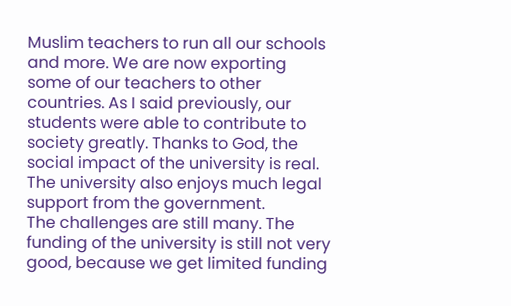Muslim teachers to run all our schools and more. We are now exporting some of our teachers to other countries. As I said previously, our students were able to contribute to society greatly. Thanks to God, the social impact of the university is real. The university also enjoys much legal support from the government.
The challenges are still many. The funding of the university is still not very good, because we get limited funding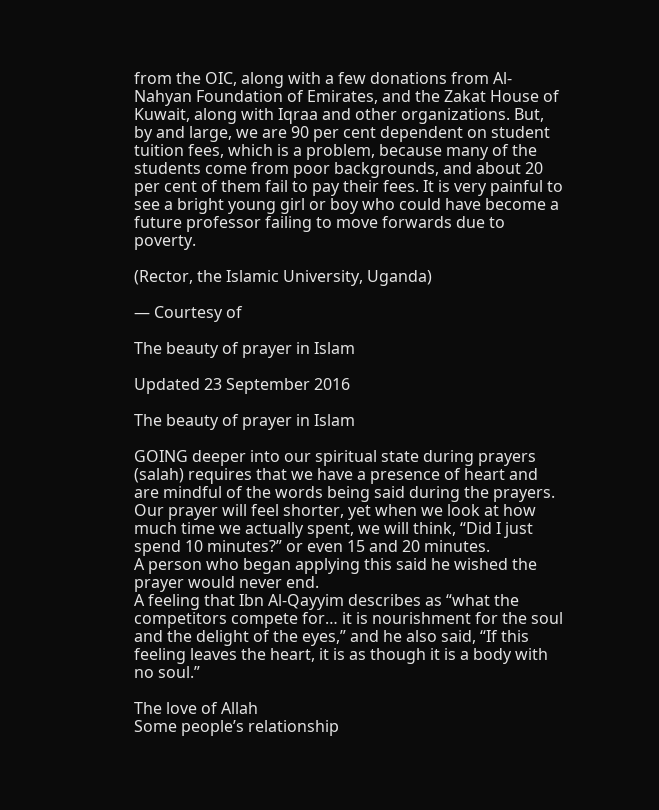from the OIC, along with a few donations from Al-Nahyan Foundation of Emirates, and the Zakat House of Kuwait, along with Iqraa and other organizations. But, by and large, we are 90 per cent dependent on student tuition fees, which is a problem, because many of the students come from poor backgrounds, and about 20 per cent of them fail to pay their fees. It is very painful to see a bright young girl or boy who could have become a future professor failing to move forwards due to poverty.

(Rector, the Islamic University, Uganda)

— Courtesy of

The beauty of prayer in Islam

Updated 23 September 2016

The beauty of prayer in Islam

GOING deeper into our spiritual state during prayers (salah) requires that we have a presence of heart and are mindful of the words being said during the prayers.
Our prayer will feel shorter, yet when we look at how much time we actually spent, we will think, “Did I just spend 10 minutes?” or even 15 and 20 minutes.
A person who began applying this said he wished the prayer would never end.
A feeling that Ibn Al-Qayyim describes as “what the competitors compete for… it is nourishment for the soul and the delight of the eyes,” and he also said, “If this feeling leaves the heart, it is as though it is a body with no soul.”

The love of Allah
Some people’s relationship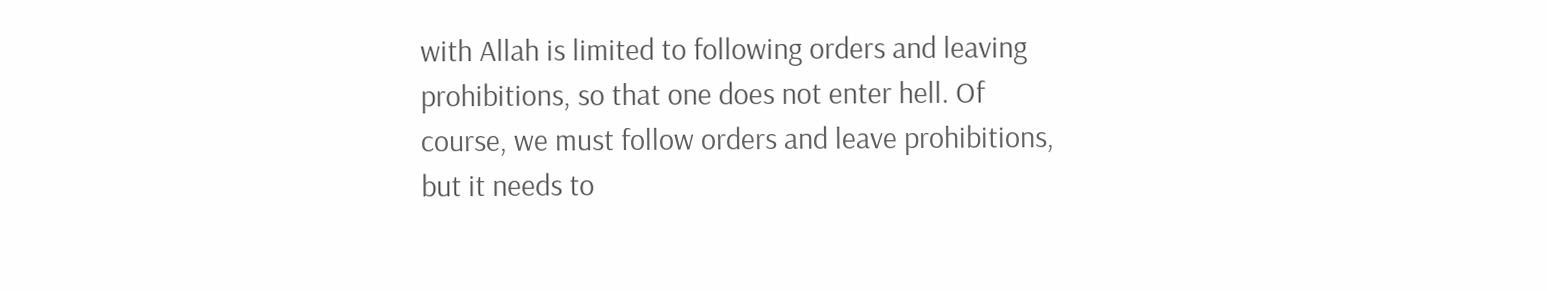with Allah is limited to following orders and leaving prohibitions, so that one does not enter hell. Of course, we must follow orders and leave prohibitions, but it needs to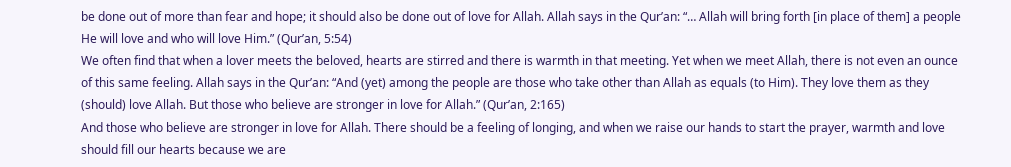be done out of more than fear and hope; it should also be done out of love for Allah. Allah says in the Qur’an: “… Allah will bring forth [in place of them] a people He will love and who will love Him.” (Qur’an, 5:54)
We often find that when a lover meets the beloved, hearts are stirred and there is warmth in that meeting. Yet when we meet Allah, there is not even an ounce of this same feeling. Allah says in the Qur’an: “And (yet) among the people are those who take other than Allah as equals (to Him). They love them as they (should) love Allah. But those who believe are stronger in love for Allah.” (Qur’an, 2:165)
And those who believe are stronger in love for Allah. There should be a feeling of longing, and when we raise our hands to start the prayer, warmth and love should fill our hearts because we are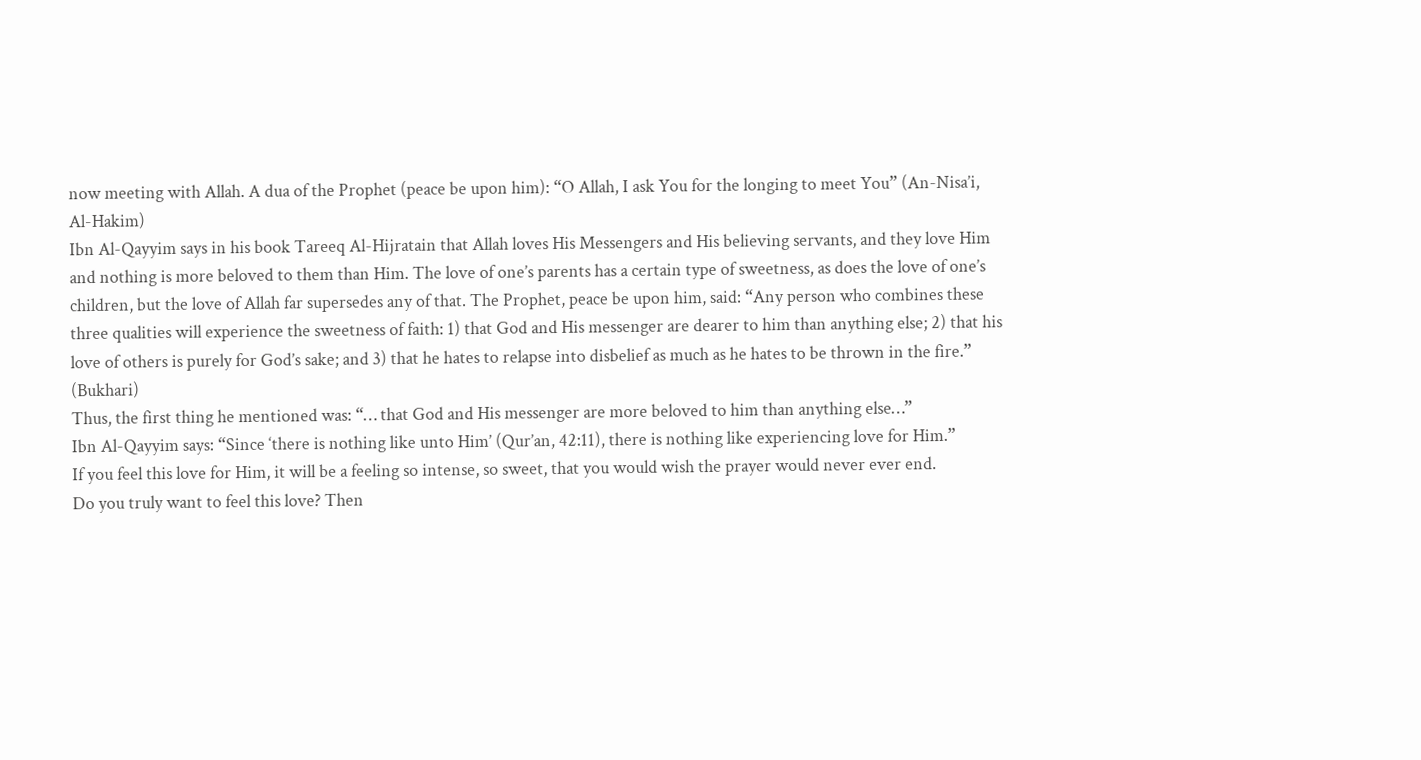now meeting with Allah. A dua of the Prophet (peace be upon him): “O Allah, I ask You for the longing to meet You” (An-Nisa’i, Al-Hakim)
Ibn Al-Qayyim says in his book Tareeq Al-Hijratain that Allah loves His Messengers and His believing servants, and they love Him and nothing is more beloved to them than Him. The love of one’s parents has a certain type of sweetness, as does the love of one’s children, but the love of Allah far supersedes any of that. The Prophet, peace be upon him, said: “Any person who combines these three qualities will experience the sweetness of faith: 1) that God and His messenger are dearer to him than anything else; 2) that his love of others is purely for God’s sake; and 3) that he hates to relapse into disbelief as much as he hates to be thrown in the fire.” (Bukhari)
Thus, the first thing he mentioned was: “… that God and His messenger are more beloved to him than anything else…”
Ibn Al-Qayyim says: “Since ‘there is nothing like unto Him’ (Qur’an, 42:11), there is nothing like experiencing love for Him.”
If you feel this love for Him, it will be a feeling so intense, so sweet, that you would wish the prayer would never ever end.
Do you truly want to feel this love? Then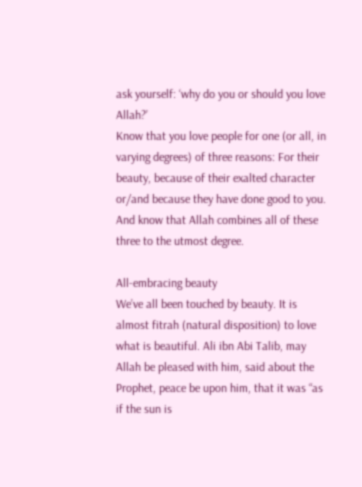ask yourself: ‘why do you or should you love Allah?’
Know that you love people for one (or all, in varying degrees) of three reasons: For their beauty, because of their exalted character or/and because they have done good to you. And know that Allah combines all of these three to the utmost degree.

All-embracing beauty
We’ve all been touched by beauty. It is almost fitrah (natural disposition) to love what is beautiful. Ali ibn Abi Talib, may Allah be pleased with him, said about the Prophet, peace be upon him, that it was “as if the sun is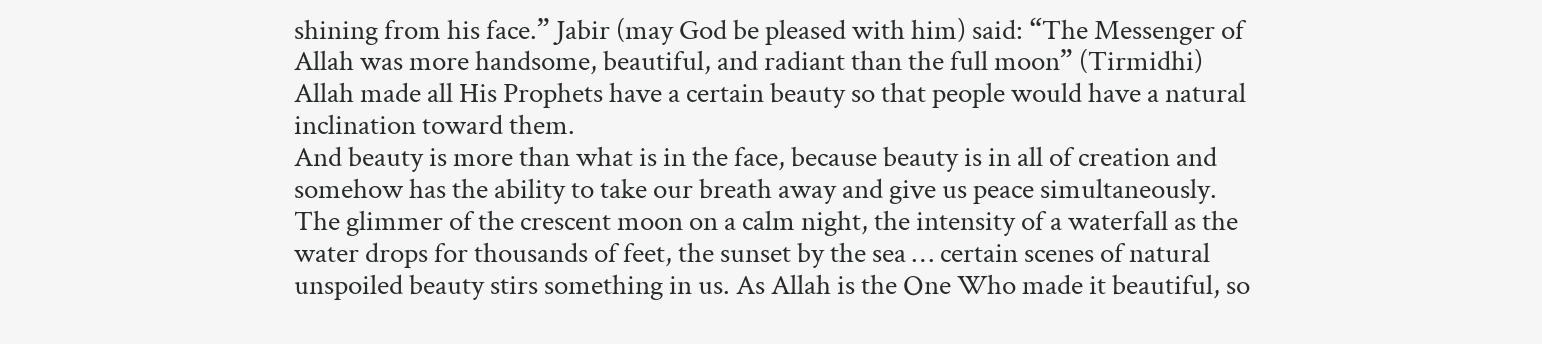shining from his face.” Jabir (may God be pleased with him) said: “The Messenger of Allah was more handsome, beautiful, and radiant than the full moon” (Tirmidhi)
Allah made all His Prophets have a certain beauty so that people would have a natural inclination toward them.
And beauty is more than what is in the face, because beauty is in all of creation and somehow has the ability to take our breath away and give us peace simultaneously. The glimmer of the crescent moon on a calm night, the intensity of a waterfall as the water drops for thousands of feet, the sunset by the sea … certain scenes of natural unspoiled beauty stirs something in us. As Allah is the One Who made it beautiful, so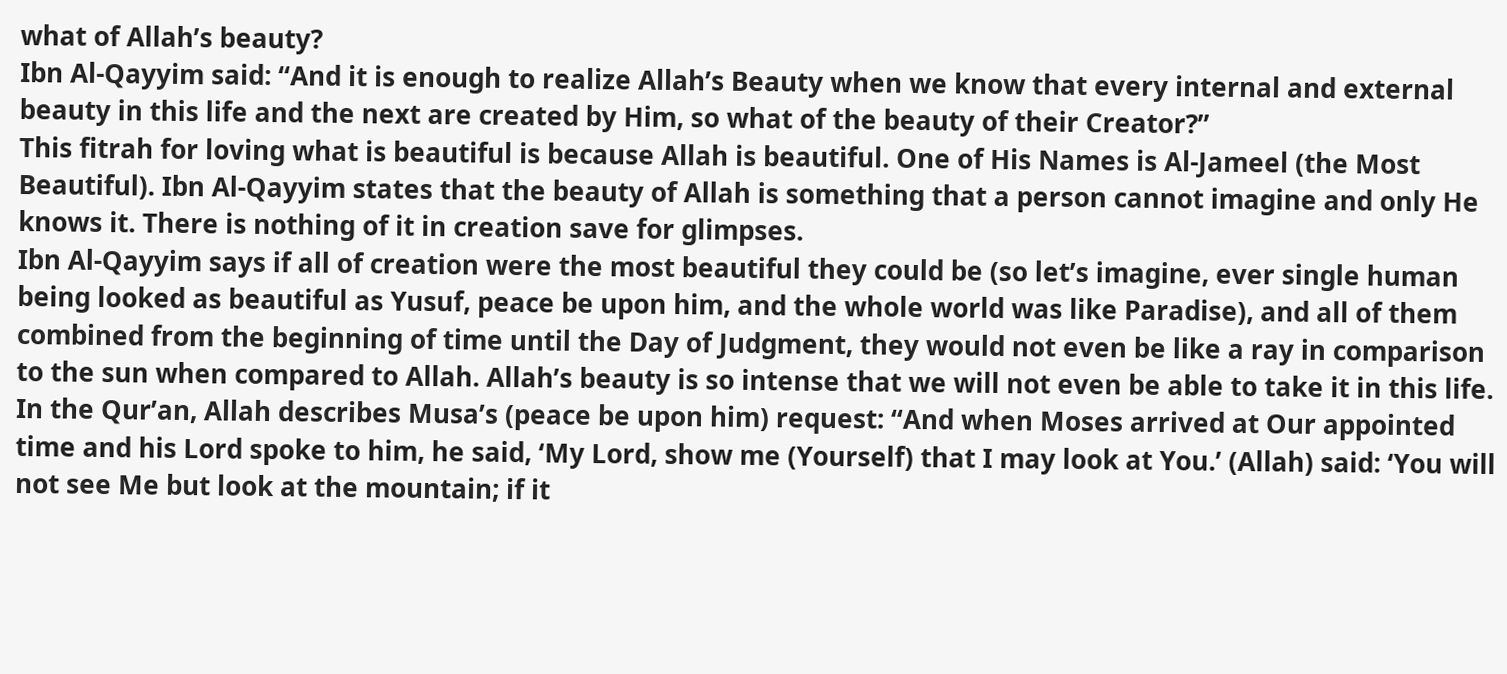what of Allah’s beauty?
Ibn Al-Qayyim said: “And it is enough to realize Allah’s Beauty when we know that every internal and external beauty in this life and the next are created by Him, so what of the beauty of their Creator?”
This fitrah for loving what is beautiful is because Allah is beautiful. One of His Names is Al-Jameel (the Most Beautiful). Ibn Al-Qayyim states that the beauty of Allah is something that a person cannot imagine and only He knows it. There is nothing of it in creation save for glimpses.
Ibn Al-Qayyim says if all of creation were the most beautiful they could be (so let’s imagine, ever single human being looked as beautiful as Yusuf, peace be upon him, and the whole world was like Paradise), and all of them combined from the beginning of time until the Day of Judgment, they would not even be like a ray in comparison to the sun when compared to Allah. Allah’s beauty is so intense that we will not even be able to take it in this life. In the Qur’an, Allah describes Musa’s (peace be upon him) request: “And when Moses arrived at Our appointed time and his Lord spoke to him, he said, ‘My Lord, show me (Yourself) that I may look at You.’ (Allah) said: ‘You will not see Me but look at the mountain; if it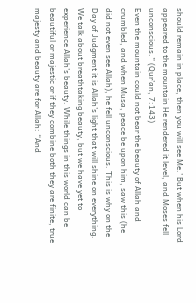should remain in place, then you will see Me.’ But when his Lord appeared to the mountain He rendered it level, and Moses fell unconscious.” (Qur’an, 7:143)
Even the mountain could not bear the beauty of Allah and crumbled, and when Musa, peace be upon him, saw this (he did not even see Allah), he fell unconscious. This is why on the Day of Judgment it is Allah’s light that will shine on everything. We talk about breathtaking beauty, but we have yet to experience Allah’s beauty. While things in this world can be beautiful or majestic or if they combine both they are finite, true majesty and beauty are for Allah: “And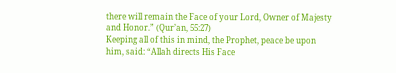there will remain the Face of your Lord, Owner of Majesty and Honor.” (Qur’an, 55:27)
Keeping all of this in mind, the Prophet, peace be upon him, said: “Allah directs His Face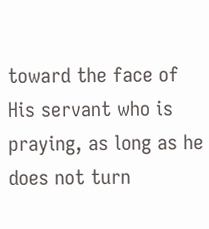toward the face of His servant who is praying, as long as he does not turn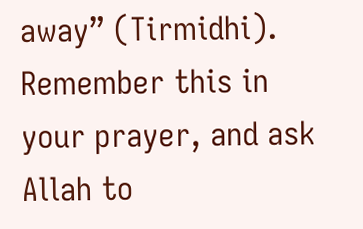away” (Tirmidhi).
Remember this in your prayer, and ask Allah to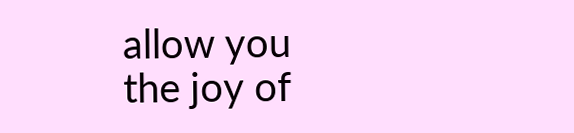allow you the joy of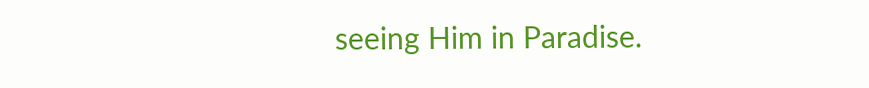seeing Him in Paradise.